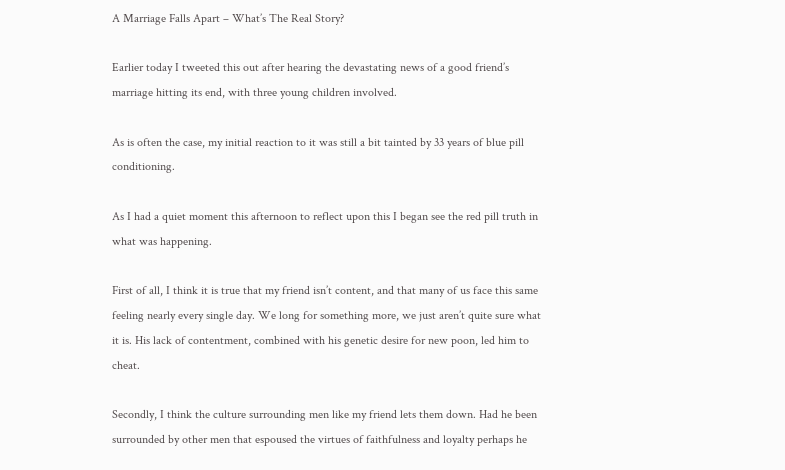A Marriage Falls Apart – What’s The Real Story?

Earlier today I tweeted this out after hearing the devastating news of a good friend’s marriage hitting its end, with three young children involved.

As is often the case, my initial reaction to it was still a bit tainted by 33 years of blue pill conditioning.

As I had a quiet moment this afternoon to reflect upon this I began see the red pill truth in what was happening.

First of all, I think it is true that my friend isn’t content, and that many of us face this same feeling nearly every single day. We long for something more, we just aren’t quite sure what it is. His lack of contentment, combined with his genetic desire for new poon, led him to cheat.

Secondly, I think the culture surrounding men like my friend lets them down. Had he been surrounded by other men that espoused the virtues of faithfulness and loyalty perhaps he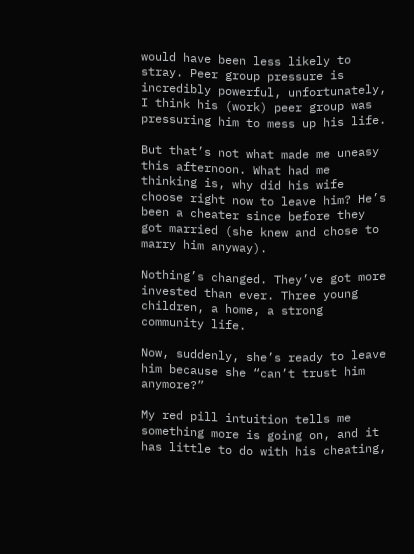would have been less likely to stray. Peer group pressure is incredibly powerful, unfortunately, I think his (work) peer group was pressuring him to mess up his life.

But that’s not what made me uneasy this afternoon. What had me thinking is, why did his wife choose right now to leave him? He’s been a cheater since before they got married (she knew and chose to marry him anyway).

Nothing’s changed. They’ve got more invested than ever. Three young children, a home, a strong community life.

Now, suddenly, she’s ready to leave him because she “can’t trust him anymore?”

My red pill intuition tells me something more is going on, and it has little to do with his cheating,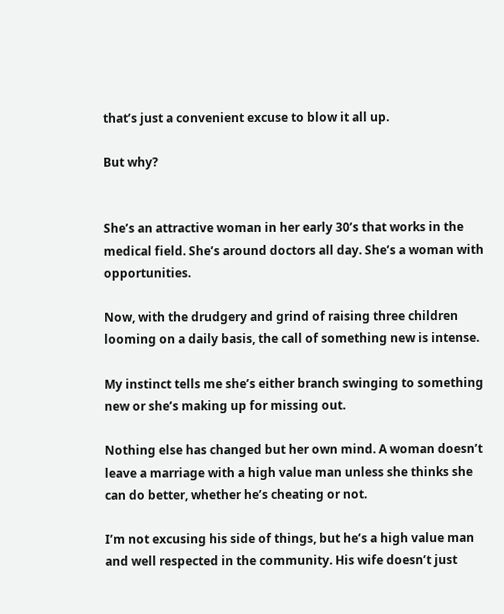that’s just a convenient excuse to blow it all up.

But why?


She’s an attractive woman in her early 30’s that works in the medical field. She’s around doctors all day. She’s a woman with opportunities.

Now, with the drudgery and grind of raising three children looming on a daily basis, the call of something new is intense.

My instinct tells me she’s either branch swinging to something new or she’s making up for missing out.

Nothing else has changed but her own mind. A woman doesn’t leave a marriage with a high value man unless she thinks she can do better, whether he’s cheating or not.

I’m not excusing his side of things, but he’s a high value man and well respected in the community. His wife doesn’t just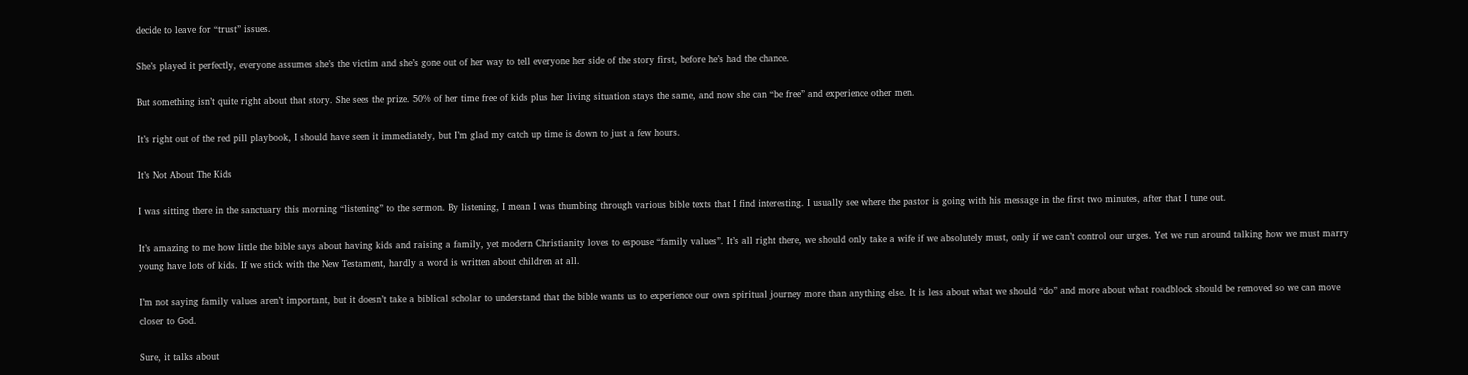decide to leave for “trust” issues.

She’s played it perfectly, everyone assumes she’s the victim and she’s gone out of her way to tell everyone her side of the story first, before he’s had the chance.

But something isn’t quite right about that story. She sees the prize. 50% of her time free of kids plus her living situation stays the same, and now she can “be free” and experience other men.

It’s right out of the red pill playbook, I should have seen it immediately, but I’m glad my catch up time is down to just a few hours.

It’s Not About The Kids

I was sitting there in the sanctuary this morning “listening” to the sermon. By listening, I mean I was thumbing through various bible texts that I find interesting. I usually see where the pastor is going with his message in the first two minutes, after that I tune out.

It’s amazing to me how little the bible says about having kids and raising a family, yet modern Christianity loves to espouse “family values”. It’s all right there, we should only take a wife if we absolutely must, only if we can’t control our urges. Yet we run around talking how we must marry young have lots of kids. If we stick with the New Testament, hardly a word is written about children at all.

I’m not saying family values aren’t important, but it doesn’t take a biblical scholar to understand that the bible wants us to experience our own spiritual journey more than anything else. It is less about what we should “do” and more about what roadblock should be removed so we can move closer to God.

Sure, it talks about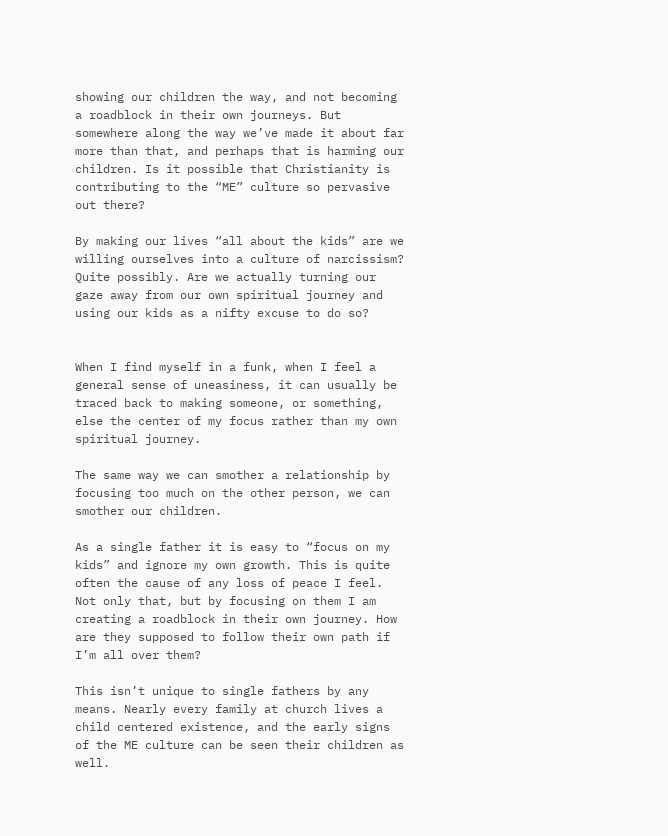showing our children the way, and not becoming a roadblock in their own journeys. But somewhere along the way we’ve made it about far more than that, and perhaps that is harming our children. Is it possible that Christianity is contributing to the “ME” culture so pervasive out there?

By making our lives “all about the kids” are we willing ourselves into a culture of narcissism? Quite possibly. Are we actually turning our gaze away from our own spiritual journey and using our kids as a nifty excuse to do so?


When I find myself in a funk, when I feel a general sense of uneasiness, it can usually be traced back to making someone, or something, else the center of my focus rather than my own spiritual journey.

The same way we can smother a relationship by focusing too much on the other person, we can smother our children.

As a single father it is easy to “focus on my kids” and ignore my own growth. This is quite often the cause of any loss of peace I feel. Not only that, but by focusing on them I am creating a roadblock in their own journey. How are they supposed to follow their own path if I’m all over them?

This isn’t unique to single fathers by any means. Nearly every family at church lives a child centered existence, and the early signs of the ME culture can be seen their children as well.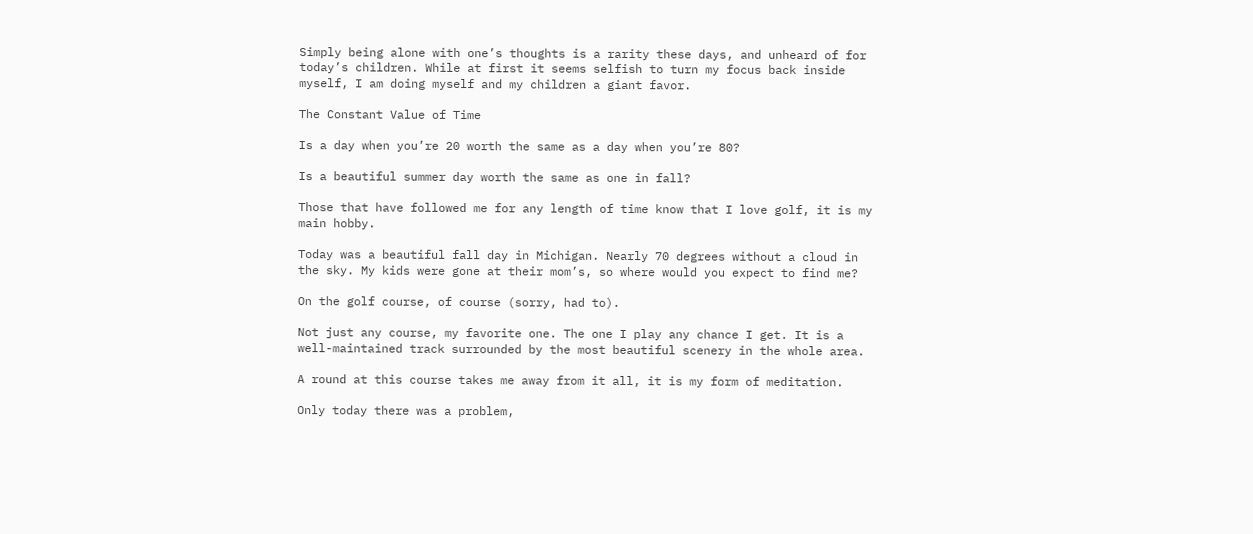Simply being alone with one’s thoughts is a rarity these days, and unheard of for today’s children. While at first it seems selfish to turn my focus back inside myself, I am doing myself and my children a giant favor.

The Constant Value of Time

Is a day when you’re 20 worth the same as a day when you’re 80?

Is a beautiful summer day worth the same as one in fall?

Those that have followed me for any length of time know that I love golf, it is my main hobby.

Today was a beautiful fall day in Michigan. Nearly 70 degrees without a cloud in the sky. My kids were gone at their mom’s, so where would you expect to find me?

On the golf course, of course (sorry, had to).

Not just any course, my favorite one. The one I play any chance I get. It is a well-maintained track surrounded by the most beautiful scenery in the whole area.

A round at this course takes me away from it all, it is my form of meditation.

Only today there was a problem,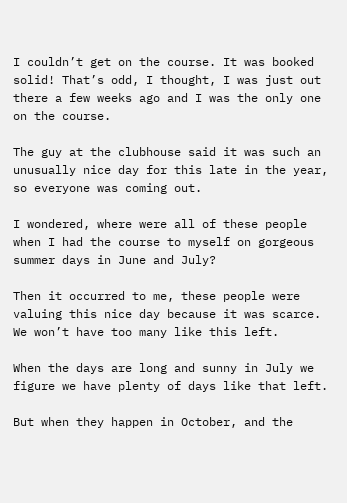I couldn’t get on the course. It was booked solid! That’s odd, I thought, I was just out there a few weeks ago and I was the only one on the course.

The guy at the clubhouse said it was such an unusually nice day for this late in the year, so everyone was coming out.

I wondered, where were all of these people when I had the course to myself on gorgeous summer days in June and July?

Then it occurred to me, these people were valuing this nice day because it was scarce. We won’t have too many like this left.

When the days are long and sunny in July we figure we have plenty of days like that left.

But when they happen in October, and the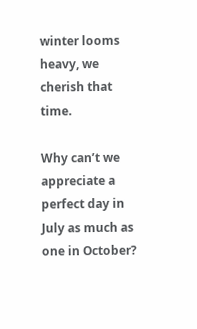winter looms heavy, we cherish that time.

Why can’t we appreciate a perfect day in July as much as one in October?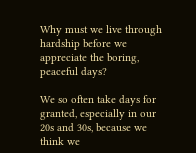Why must we live through hardship before we appreciate the boring, peaceful days?

We so often take days for granted, especially in our 20s and 30s, because we think we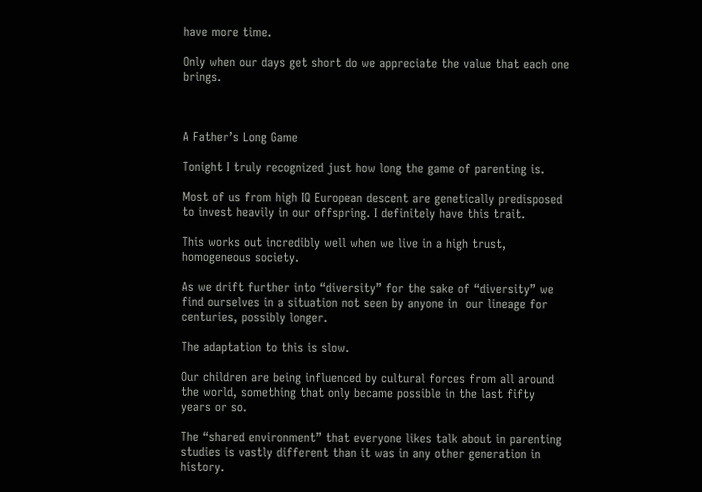have more time.

Only when our days get short do we appreciate the value that each one brings.



A Father’s Long Game

Tonight I truly recognized just how long the game of parenting is.

Most of us from high IQ European descent are genetically predisposed to invest heavily in our offspring. I definitely have this trait.

This works out incredibly well when we live in a high trust, homogeneous society.

As we drift further into “diversity” for the sake of “diversity” we find ourselves in a situation not seen by anyone in  our lineage for centuries, possibly longer.

The adaptation to this is slow.

Our children are being influenced by cultural forces from all around the world, something that only became possible in the last fifty years or so.

The “shared environment” that everyone likes talk about in parenting studies is vastly different than it was in any other generation in history.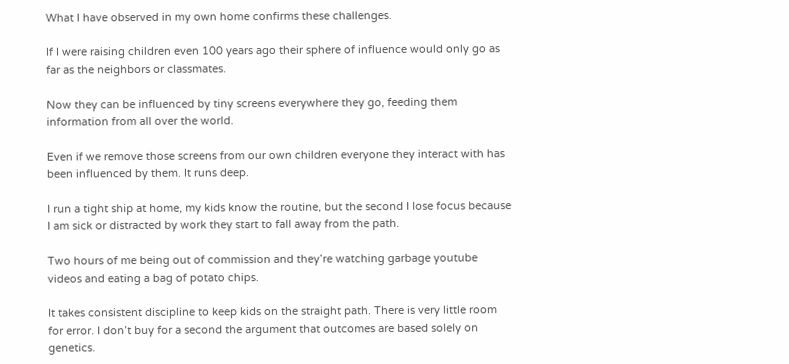What I have observed in my own home confirms these challenges.

If I were raising children even 100 years ago their sphere of influence would only go as far as the neighbors or classmates.

Now they can be influenced by tiny screens everywhere they go, feeding them information from all over the world.

Even if we remove those screens from our own children everyone they interact with has been influenced by them. It runs deep.

I run a tight ship at home, my kids know the routine, but the second I lose focus because I am sick or distracted by work they start to fall away from the path.

Two hours of me being out of commission and they’re watching garbage youtube videos and eating a bag of potato chips.

It takes consistent discipline to keep kids on the straight path. There is very little room for error. I don’t buy for a second the argument that outcomes are based solely on genetics.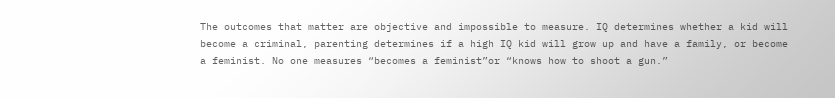The outcomes that matter are objective and impossible to measure. IQ determines whether a kid will become a criminal, parenting determines if a high IQ kid will grow up and have a family, or become a feminist. No one measures “becomes a feminist”or “knows how to shoot a gun.”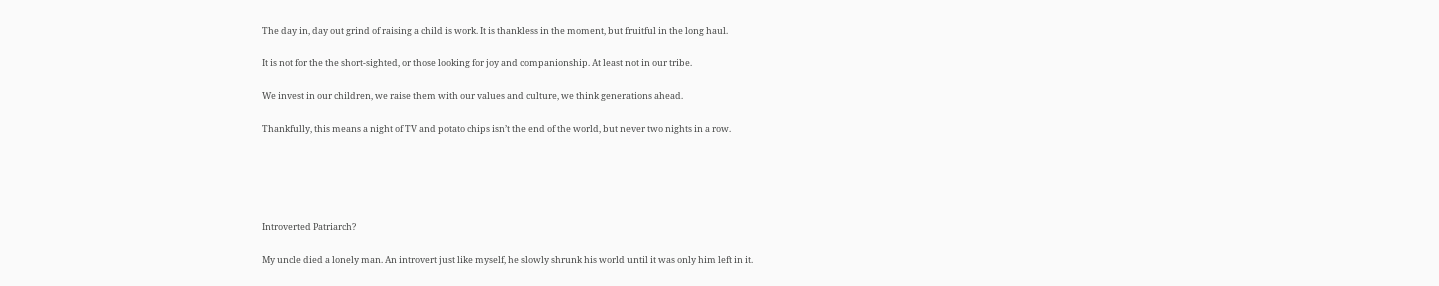The day in, day out grind of raising a child is work. It is thankless in the moment, but fruitful in the long haul.

It is not for the the short-sighted, or those looking for joy and companionship. At least not in our tribe.

We invest in our children, we raise them with our values and culture, we think generations ahead.

Thankfully, this means a night of TV and potato chips isn’t the end of the world, but never two nights in a row.





Introverted Patriarch?

My uncle died a lonely man. An introvert just like myself, he slowly shrunk his world until it was only him left in it.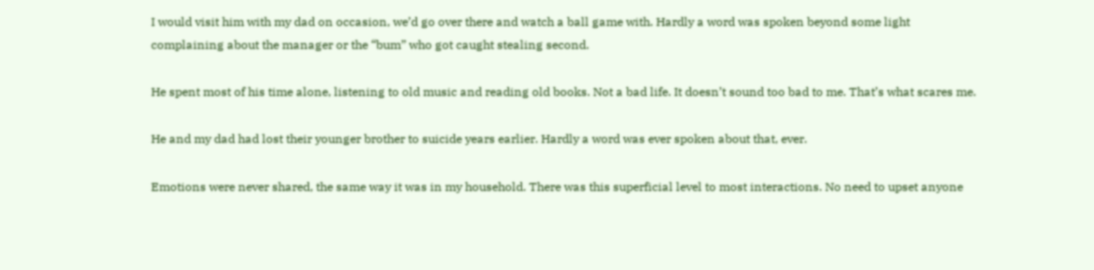I would visit him with my dad on occasion, we’d go over there and watch a ball game with. Hardly a word was spoken beyond some light complaining about the manager or the “bum” who got caught stealing second.

He spent most of his time alone, listening to old music and reading old books. Not a bad life. It doesn’t sound too bad to me. That’s what scares me.

He and my dad had lost their younger brother to suicide years earlier. Hardly a word was ever spoken about that, ever.

Emotions were never shared, the same way it was in my household. There was this superficial level to most interactions. No need to upset anyone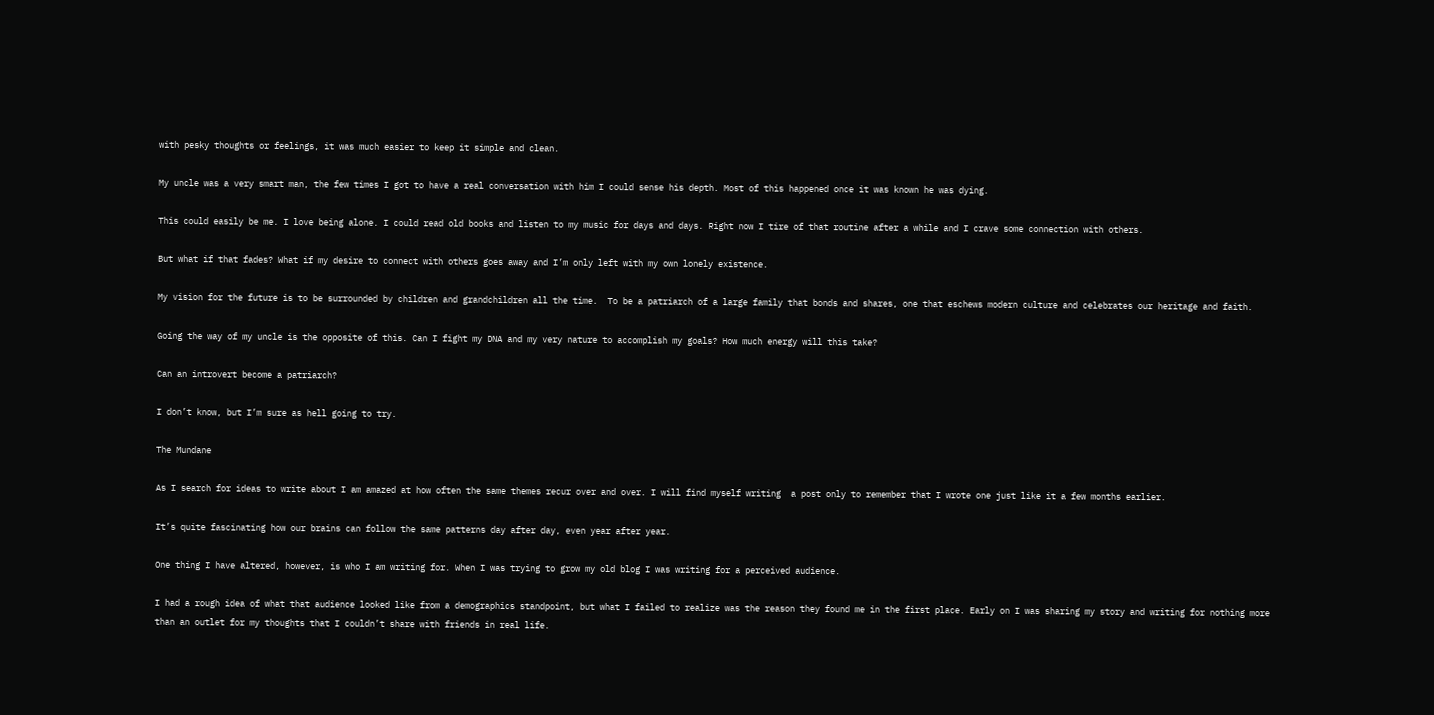with pesky thoughts or feelings, it was much easier to keep it simple and clean.

My uncle was a very smart man, the few times I got to have a real conversation with him I could sense his depth. Most of this happened once it was known he was dying.

This could easily be me. I love being alone. I could read old books and listen to my music for days and days. Right now I tire of that routine after a while and I crave some connection with others.

But what if that fades? What if my desire to connect with others goes away and I’m only left with my own lonely existence.

My vision for the future is to be surrounded by children and grandchildren all the time.  To be a patriarch of a large family that bonds and shares, one that eschews modern culture and celebrates our heritage and faith.

Going the way of my uncle is the opposite of this. Can I fight my DNA and my very nature to accomplish my goals? How much energy will this take?

Can an introvert become a patriarch?

I don’t know, but I’m sure as hell going to try.

The Mundane

As I search for ideas to write about I am amazed at how often the same themes recur over and over. I will find myself writing  a post only to remember that I wrote one just like it a few months earlier.

It’s quite fascinating how our brains can follow the same patterns day after day, even year after year.

One thing I have altered, however, is who I am writing for. When I was trying to grow my old blog I was writing for a perceived audience.

I had a rough idea of what that audience looked like from a demographics standpoint, but what I failed to realize was the reason they found me in the first place. Early on I was sharing my story and writing for nothing more than an outlet for my thoughts that I couldn’t share with friends in real life.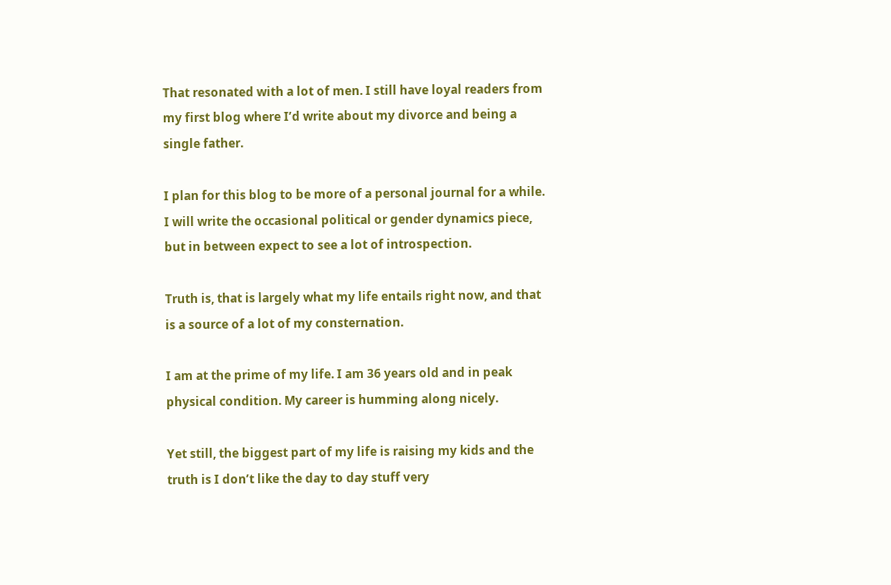That resonated with a lot of men. I still have loyal readers from my first blog where I’d write about my divorce and being a single father.

I plan for this blog to be more of a personal journal for a while. I will write the occasional political or gender dynamics piece, but in between expect to see a lot of introspection.

Truth is, that is largely what my life entails right now, and that is a source of a lot of my consternation.

I am at the prime of my life. I am 36 years old and in peak physical condition. My career is humming along nicely.

Yet still, the biggest part of my life is raising my kids and the truth is I don’t like the day to day stuff very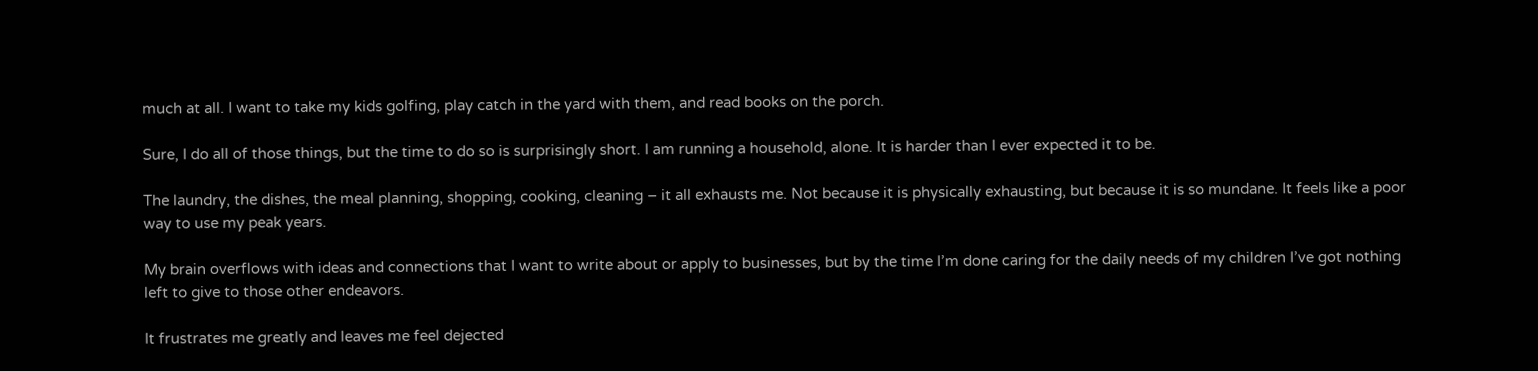much at all. I want to take my kids golfing, play catch in the yard with them, and read books on the porch.

Sure, I do all of those things, but the time to do so is surprisingly short. I am running a household, alone. It is harder than I ever expected it to be.

The laundry, the dishes, the meal planning, shopping, cooking, cleaning – it all exhausts me. Not because it is physically exhausting, but because it is so mundane. It feels like a poor way to use my peak years.

My brain overflows with ideas and connections that I want to write about or apply to businesses, but by the time I’m done caring for the daily needs of my children I’ve got nothing left to give to those other endeavors.

It frustrates me greatly and leaves me feel dejected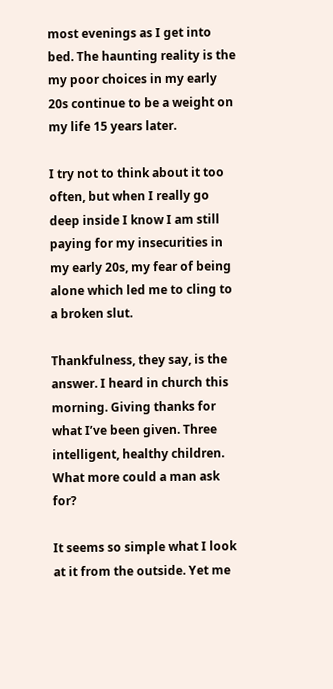most evenings as I get into bed. The haunting reality is the my poor choices in my early 20s continue to be a weight on my life 15 years later.

I try not to think about it too often, but when I really go deep inside I know I am still paying for my insecurities in my early 20s, my fear of being alone which led me to cling to a broken slut.

Thankfulness, they say, is the answer. I heard in church this morning. Giving thanks for what I’ve been given. Three intelligent, healthy children. What more could a man ask for?

It seems so simple what I look at it from the outside. Yet me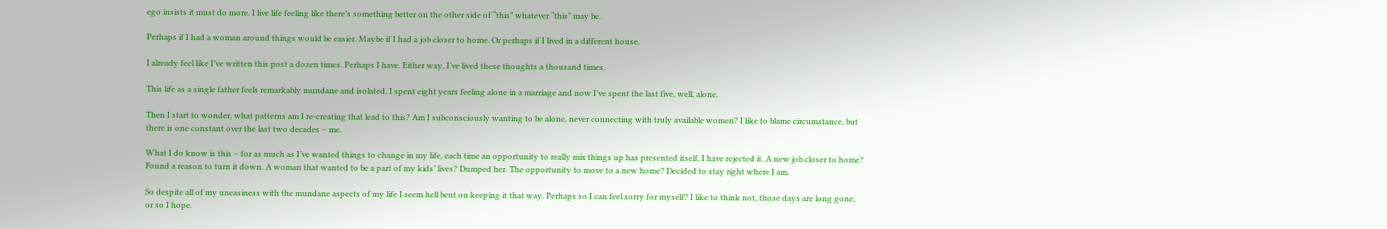ego insists it must do more. I live life feeling like there’s something better on the other side of “this” whatever “this” may be.

Perhaps if I had a woman around things would be easier. Maybe if I had a job closer to home. Or perhaps if I lived in a different house.

I already feel like I’ve written this post a dozen times. Perhaps I have. Either way, I’ve lived these thoughts a thousand times.

This life as a single father feels remarkably mundane and isolated. I spent eight years feeling alone in a marriage and now I’ve spent the last five, well, alone.

Then I start to wonder, what patterns am I re-creating that lead to this? Am I subconsciously wanting to be alone, never connecting with truly available women? I like to blame circumstance, but there is one constant over the last two decades – me.

What I do know is this – for as much as I’ve wanted things to change in my life, each time an opportunity to really mix things up has presented itself, I have rejected it. A new job closer to home? Found a reason to turn it down. A woman that wanted to be a part of my kids’ lives? Dumped her. The opportunity to move to a new home? Decided to stay right where I am.

So despite all of my uneasiness with the mundane aspects of my life I seem hell bent on keeping it that way. Perhaps so I can feel sorry for myself? I like to think not, those days are long gone, or so I hope.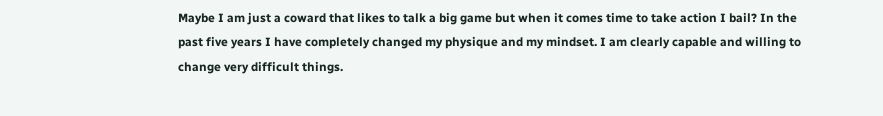Maybe I am just a coward that likes to talk a big game but when it comes time to take action I bail? In the past five years I have completely changed my physique and my mindset. I am clearly capable and willing to change very difficult things.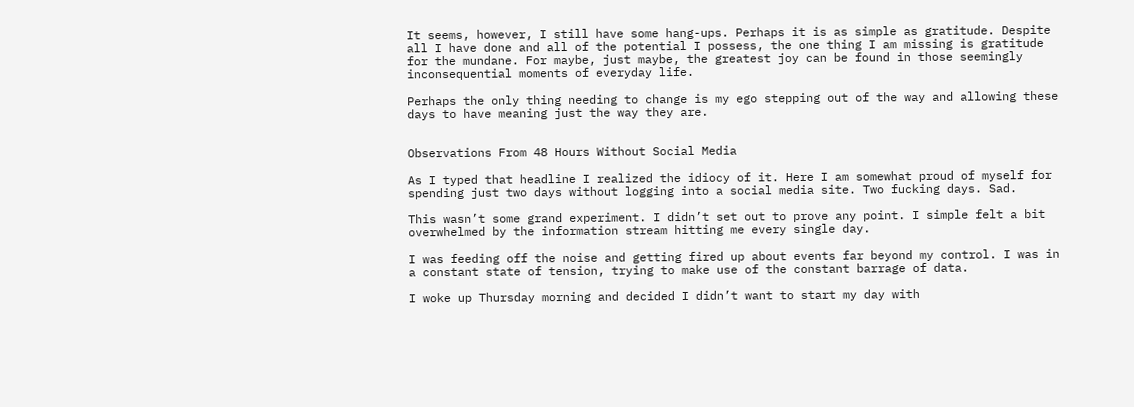It seems, however, I still have some hang-ups. Perhaps it is as simple as gratitude. Despite all I have done and all of the potential I possess, the one thing I am missing is gratitude for the mundane. For maybe, just maybe, the greatest joy can be found in those seemingly inconsequential moments of everyday life.

Perhaps the only thing needing to change is my ego stepping out of the way and allowing these days to have meaning just the way they are.


Observations From 48 Hours Without Social Media

As I typed that headline I realized the idiocy of it. Here I am somewhat proud of myself for spending just two days without logging into a social media site. Two fucking days. Sad.

This wasn’t some grand experiment. I didn’t set out to prove any point. I simple felt a bit overwhelmed by the information stream hitting me every single day.

I was feeding off the noise and getting fired up about events far beyond my control. I was in a constant state of tension, trying to make use of the constant barrage of data.

I woke up Thursday morning and decided I didn’t want to start my day with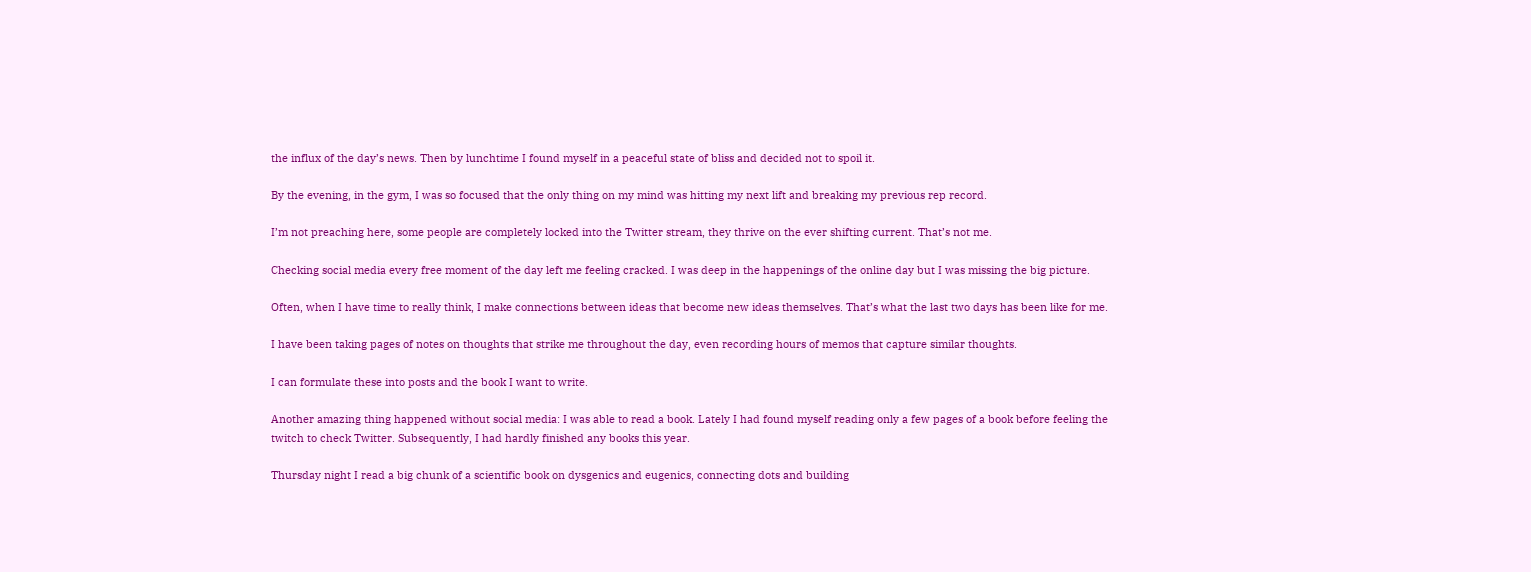the influx of the day’s news. Then by lunchtime I found myself in a peaceful state of bliss and decided not to spoil it.

By the evening, in the gym, I was so focused that the only thing on my mind was hitting my next lift and breaking my previous rep record.

I’m not preaching here, some people are completely locked into the Twitter stream, they thrive on the ever shifting current. That’s not me.

Checking social media every free moment of the day left me feeling cracked. I was deep in the happenings of the online day but I was missing the big picture.

Often, when I have time to really think, I make connections between ideas that become new ideas themselves. That’s what the last two days has been like for me.

I have been taking pages of notes on thoughts that strike me throughout the day, even recording hours of memos that capture similar thoughts.

I can formulate these into posts and the book I want to write.

Another amazing thing happened without social media: I was able to read a book. Lately I had found myself reading only a few pages of a book before feeling the twitch to check Twitter. Subsequently, I had hardly finished any books this year.

Thursday night I read a big chunk of a scientific book on dysgenics and eugenics, connecting dots and building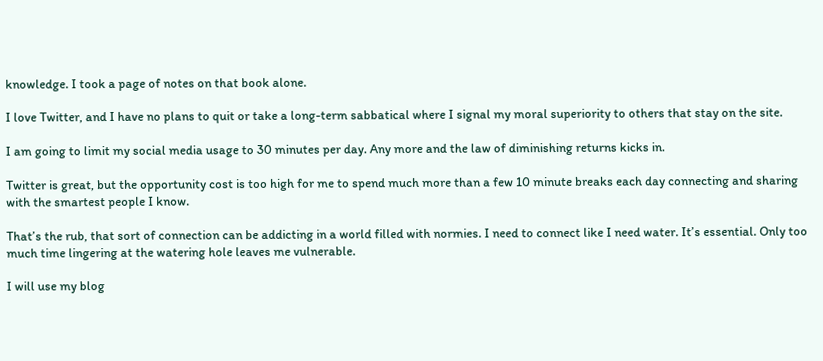knowledge. I took a page of notes on that book alone.

I love Twitter, and I have no plans to quit or take a long-term sabbatical where I signal my moral superiority to others that stay on the site.

I am going to limit my social media usage to 30 minutes per day. Any more and the law of diminishing returns kicks in.

Twitter is great, but the opportunity cost is too high for me to spend much more than a few 10 minute breaks each day connecting and sharing with the smartest people I know.

That’s the rub, that sort of connection can be addicting in a world filled with normies. I need to connect like I need water. It’s essential. Only too much time lingering at the watering hole leaves me vulnerable.

I will use my blog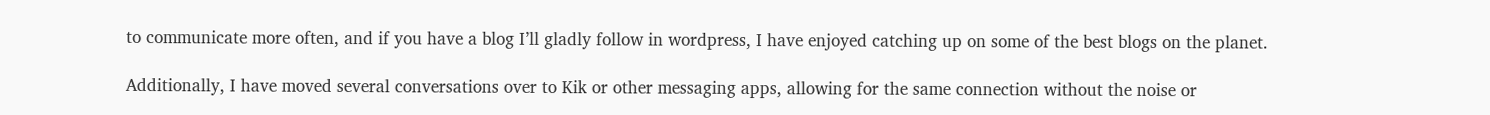to communicate more often, and if you have a blog I’ll gladly follow in wordpress, I have enjoyed catching up on some of the best blogs on the planet.

Additionally, I have moved several conversations over to Kik or other messaging apps, allowing for the same connection without the noise or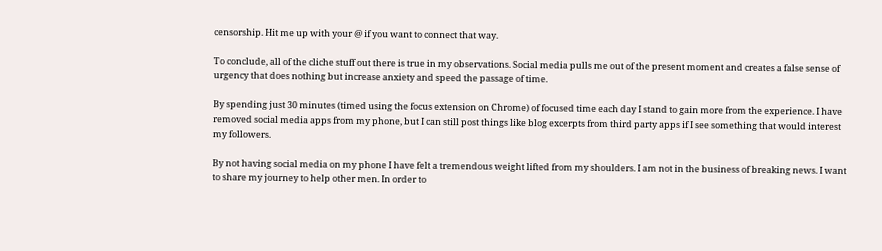censorship. Hit me up with your @ if you want to connect that way.

To conclude, all of the cliche stuff out there is true in my observations. Social media pulls me out of the present moment and creates a false sense of urgency that does nothing but increase anxiety and speed the passage of time.

By spending just 30 minutes (timed using the focus extension on Chrome) of focused time each day I stand to gain more from the experience. I have removed social media apps from my phone, but I can still post things like blog excerpts from third party apps if I see something that would interest my followers.

By not having social media on my phone I have felt a tremendous weight lifted from my shoulders. I am not in the business of breaking news. I want to share my journey to help other men. In order to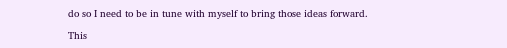do so I need to be in tune with myself to bring those ideas forward.

This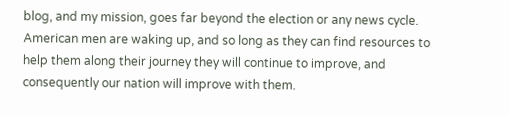blog, and my mission, goes far beyond the election or any news cycle. American men are waking up, and so long as they can find resources to help them along their journey they will continue to improve, and consequently our nation will improve with them.